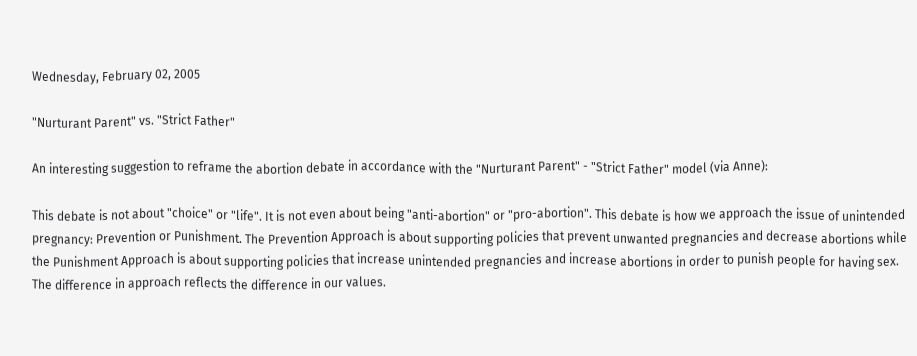Wednesday, February 02, 2005

"Nurturant Parent" vs. "Strict Father"

An interesting suggestion to reframe the abortion debate in accordance with the "Nurturant Parent" - "Strict Father" model (via Anne):

This debate is not about "choice" or "life". It is not even about being "anti-abortion" or "pro-abortion". This debate is how we approach the issue of unintended pregnancy: Prevention or Punishment. The Prevention Approach is about supporting policies that prevent unwanted pregnancies and decrease abortions while the Punishment Approach is about supporting policies that increase unintended pregnancies and increase abortions in order to punish people for having sex. The difference in approach reflects the difference in our values.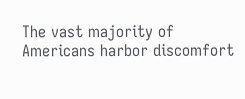The vast majority of Americans harbor discomfort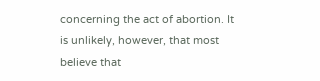concerning the act of abortion. It is unlikely, however, that most believe that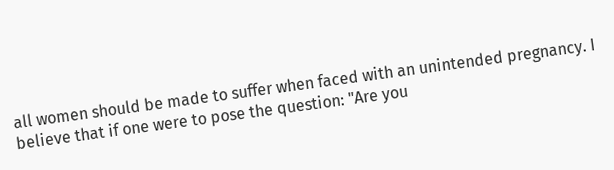all women should be made to suffer when faced with an unintended pregnancy. I believe that if one were to pose the question: "Are you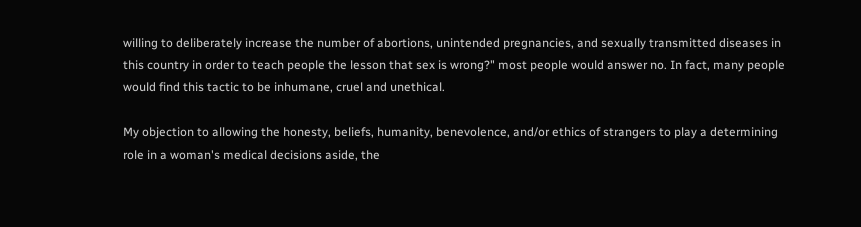willing to deliberately increase the number of abortions, unintended pregnancies, and sexually transmitted diseases in this country in order to teach people the lesson that sex is wrong?" most people would answer no. In fact, many people would find this tactic to be inhumane, cruel and unethical.

My objection to allowing the honesty, beliefs, humanity, benevolence, and/or ethics of strangers to play a determining role in a woman's medical decisions aside, the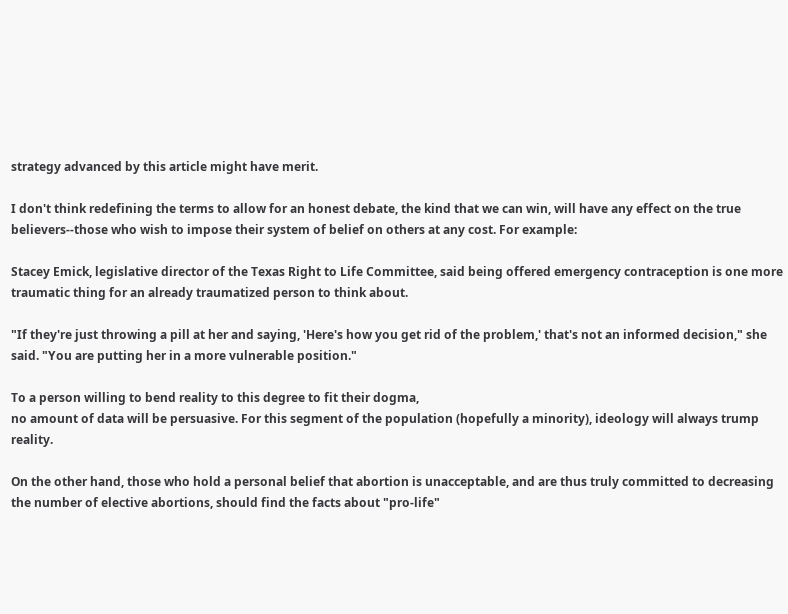strategy advanced by this article might have merit.

I don't think redefining the terms to allow for an honest debate, the kind that we can win, will have any effect on the true believers--those who wish to impose their system of belief on others at any cost. For example:

Stacey Emick, legislative director of the Texas Right to Life Committee, said being offered emergency contraception is one more traumatic thing for an already traumatized person to think about.

"If they're just throwing a pill at her and saying, 'Here's how you get rid of the problem,' that's not an informed decision," she said. "You are putting her in a more vulnerable position."

To a person willing to bend reality to this degree to fit their dogma,
no amount of data will be persuasive. For this segment of the population (hopefully a minority), ideology will always trump reality.

On the other hand, those who hold a personal belief that abortion is unacceptable, and are thus truly committed to decreasing the number of elective abortions, should find the facts about "pro-life"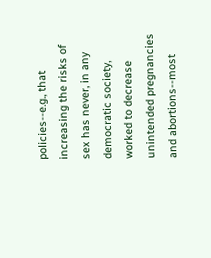policies--e.g., that increasing the risks of sex has never, in any democratic society, worked to decrease unintended pregnancies and abortions--most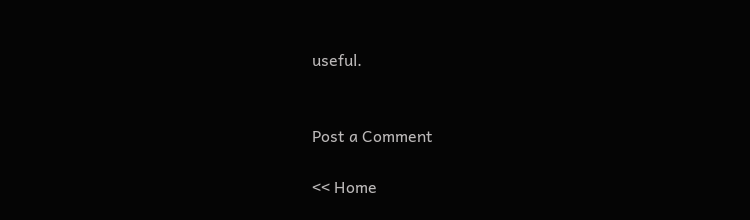useful.


Post a Comment

<< Home